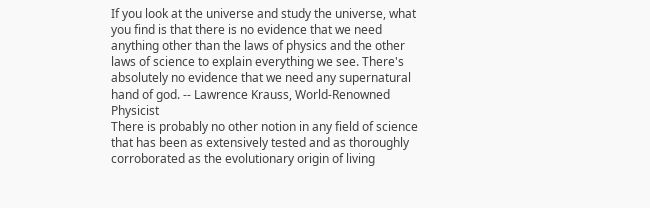If you look at the universe and study the universe, what you find is that there is no evidence that we need anything other than the laws of physics and the other laws of science to explain everything we see. There's absolutely no evidence that we need any supernatural hand of god. -- Lawrence Krauss, World-Renowned Physicist
There is probably no other notion in any field of science that has been as extensively tested and as thoroughly corroborated as the evolutionary origin of living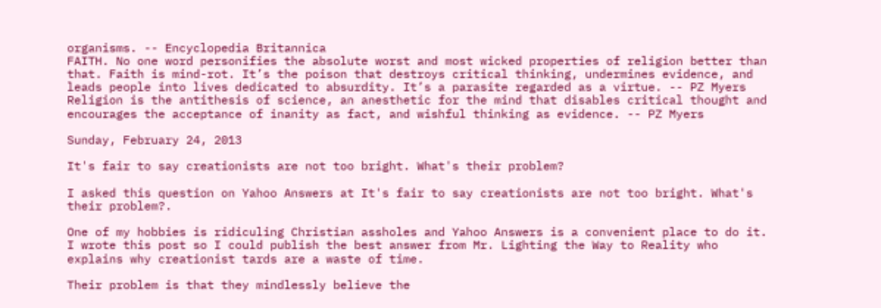organisms. -- Encyclopedia Britannica
FAITH. No one word personifies the absolute worst and most wicked properties of religion better than that. Faith is mind-rot. It’s the poison that destroys critical thinking, undermines evidence, and leads people into lives dedicated to absurdity. It’s a parasite regarded as a virtue. -- PZ Myers
Religion is the antithesis of science, an anesthetic for the mind that disables critical thought and encourages the acceptance of inanity as fact, and wishful thinking as evidence. -- PZ Myers

Sunday, February 24, 2013

It's fair to say creationists are not too bright. What's their problem?

I asked this question on Yahoo Answers at It's fair to say creationists are not too bright. What's their problem?.

One of my hobbies is ridiculing Christian assholes and Yahoo Answers is a convenient place to do it. I wrote this post so I could publish the best answer from Mr. Lighting the Way to Reality who explains why creationist tards are a waste of time.

Their problem is that they mindlessly believe the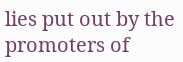lies put out by the promoters of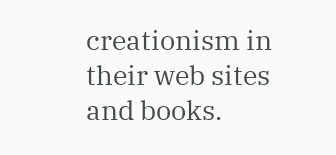creationism in their web sites and books.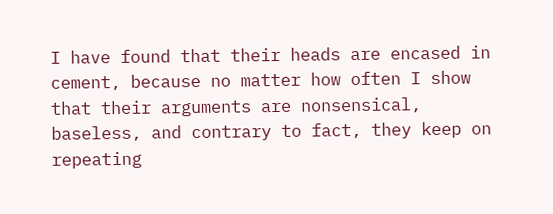I have found that their heads are encased in cement, because no matter how often I show that their arguments are nonsensical, baseless, and contrary to fact, they keep on repeating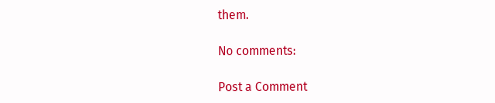them.

No comments:

Post a Comment